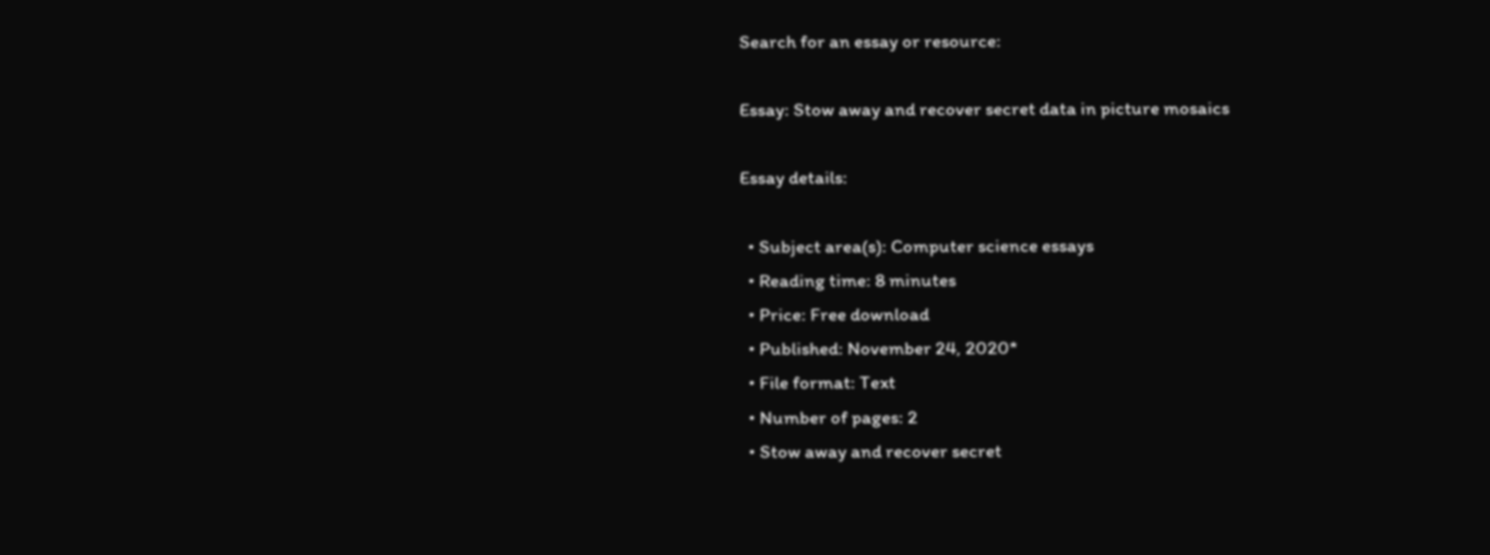Search for an essay or resource:

Essay: Stow away and recover secret data in picture mosaics

Essay details:

  • Subject area(s): Computer science essays
  • Reading time: 8 minutes
  • Price: Free download
  • Published: November 24, 2020*
  • File format: Text
  • Number of pages: 2
  • Stow away and recover secret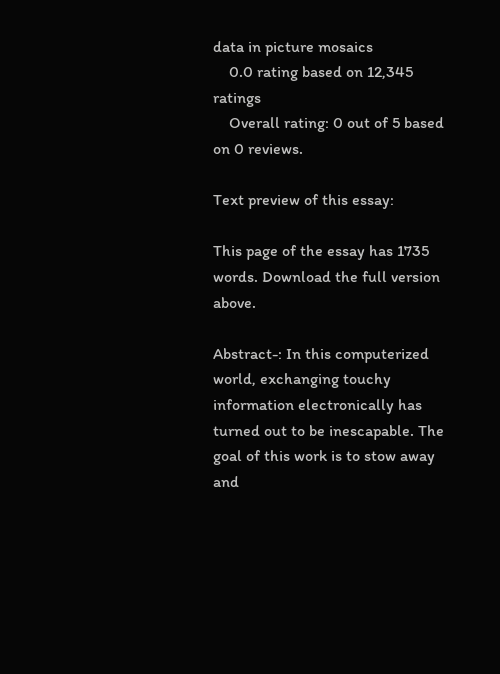data in picture mosaics
    0.0 rating based on 12,345 ratings
    Overall rating: 0 out of 5 based on 0 reviews.

Text preview of this essay:

This page of the essay has 1735 words. Download the full version above.

Abstract-: In this computerized world, exchanging touchy information electronically has turned out to be inescapable. The goal of this work is to stow away and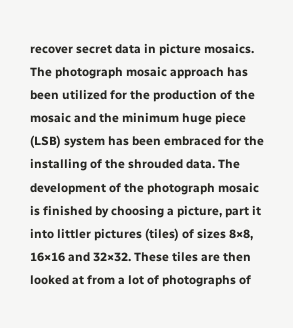recover secret data in picture mosaics. The photograph mosaic approach has been utilized for the production of the mosaic and the minimum huge piece (LSB) system has been embraced for the installing of the shrouded data. The development of the photograph mosaic is finished by choosing a picture, part it into littler pictures (tiles) of sizes 8×8, 16×16 and 32×32. These tiles are then looked at from a lot of photographs of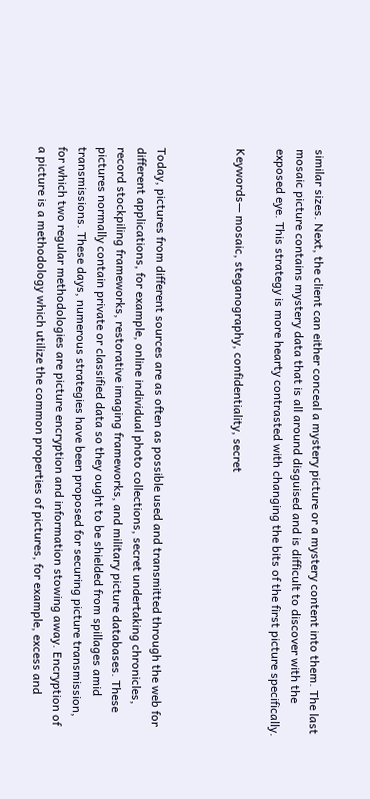similar sizes. Next, the client can either conceal a mystery picture or a mystery content into them. The last mosaic picture contains mystery data that is all around disguised and is difficult to discover with the exposed eye. This strategy is more hearty contrasted with changing the bits of the first picture specifically.

Keywords— mosaic, steganography, confidentiality, secret



Today, pictures from different sources are as often as possible used and transmitted through the web for different applications, for example, online individual photo collections, secret undertaking chronicles, record stockpiling frameworks, restorative imaging frameworks, and military picture databases. These pictures normally contain private or classified data so they ought to be shielded from spillages amid transmissions. These days, numerous strategies have been proposed for securing picture transmission, for which two regular methodologies are picture encryption and information stowing away. Encryption of a picture is a methodology which utilize the common properties of pictures, for example, excess and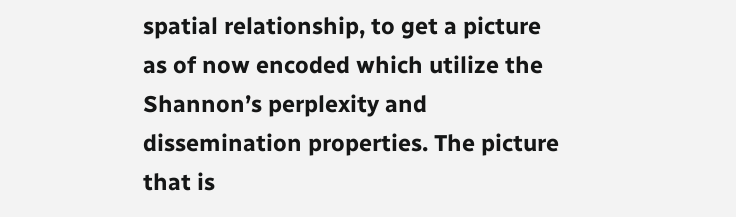spatial relationship, to get a picture as of now encoded which utilize the Shannon’s perplexity and dissemination properties. The picture that is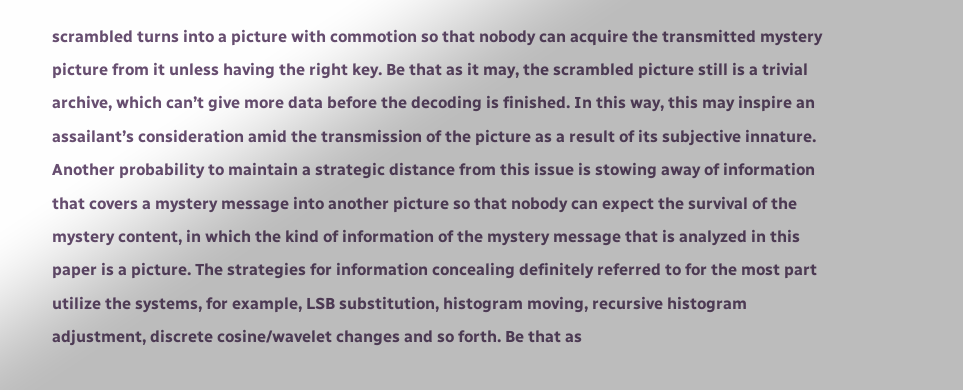scrambled turns into a picture with commotion so that nobody can acquire the transmitted mystery picture from it unless having the right key. Be that as it may, the scrambled picture still is a trivial archive, which can’t give more data before the decoding is finished. In this way, this may inspire an assailant’s consideration amid the transmission of the picture as a result of its subjective innature. Another probability to maintain a strategic distance from this issue is stowing away of information that covers a mystery message into another picture so that nobody can expect the survival of the mystery content, in which the kind of information of the mystery message that is analyzed in this paper is a picture. The strategies for information concealing definitely referred to for the most part utilize the systems, for example, LSB substitution, histogram moving, recursive histogram adjustment, discrete cosine/wavelet changes and so forth. Be that as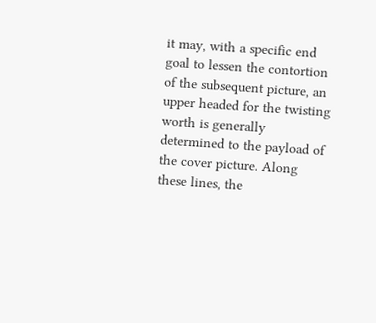it may, with a specific end goal to lessen the contortion of the subsequent picture, an upper headed for the twisting worth is generally determined to the payload of the cover picture. Along these lines, the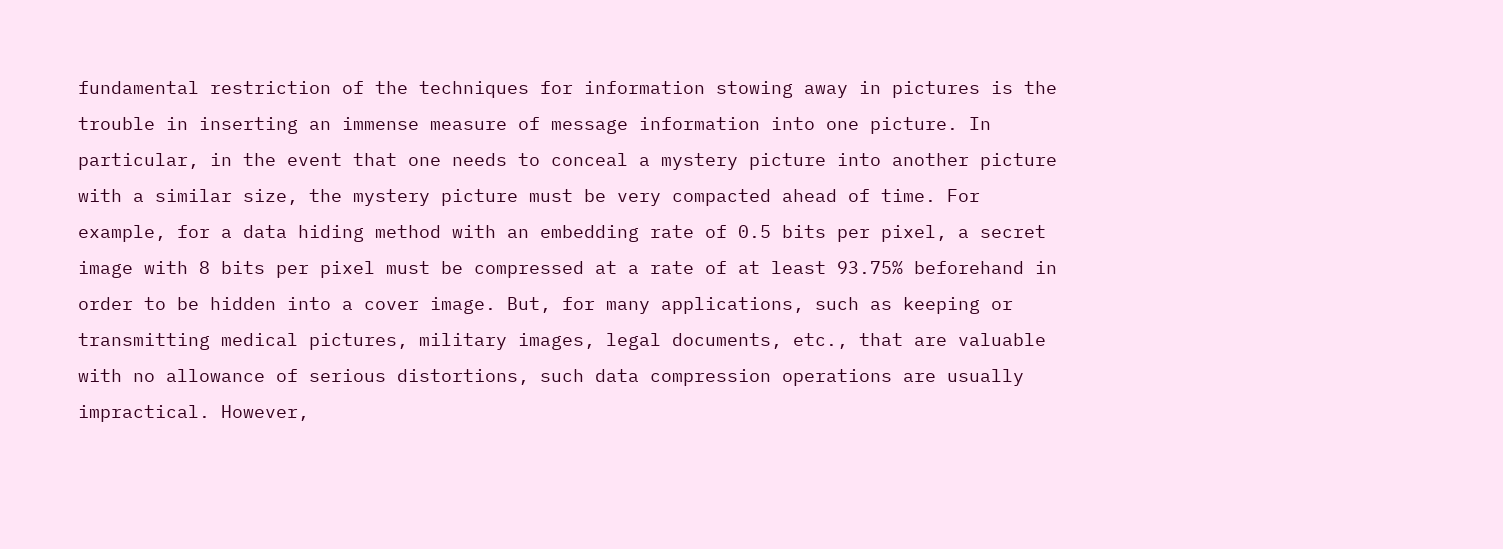fundamental restriction of the techniques for information stowing away in pictures is the trouble in inserting an immense measure of message information into one picture. In particular, in the event that one needs to conceal a mystery picture into another picture with a similar size, the mystery picture must be very compacted ahead of time. For example, for a data hiding method with an embedding rate of 0.5 bits per pixel, a secret image with 8 bits per pixel must be compressed at a rate of at least 93.75% beforehand in order to be hidden into a cover image. But, for many applications, such as keeping or transmitting medical pictures, military images, legal documents, etc., that are valuable with no allowance of serious distortions, such data compression operations are usually impractical. However,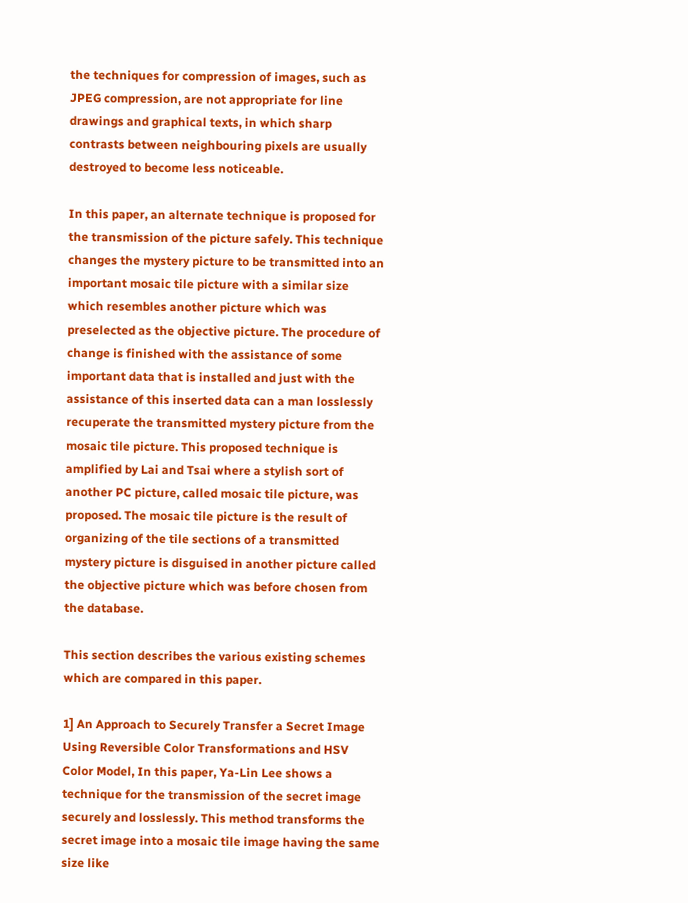the techniques for compression of images, such as JPEG compression, are not appropriate for line drawings and graphical texts, in which sharp contrasts between neighbouring pixels are usually destroyed to become less noticeable.

In this paper, an alternate technique is proposed for the transmission of the picture safely. This technique changes the mystery picture to be transmitted into an important mosaic tile picture with a similar size which resembles another picture which was preselected as the objective picture. The procedure of change is finished with the assistance of some important data that is installed and just with the assistance of this inserted data can a man losslessly recuperate the transmitted mystery picture from the mosaic tile picture. This proposed technique is amplified by Lai and Tsai where a stylish sort of another PC picture, called mosaic tile picture, was proposed. The mosaic tile picture is the result of organizing of the tile sections of a transmitted mystery picture is disguised in another picture called the objective picture which was before chosen from the database.

This section describes the various existing schemes which are compared in this paper.

1] An Approach to Securely Transfer a Secret Image Using Reversible Color Transformations and HSV Color Model, In this paper, Ya-Lin Lee shows a technique for the transmission of the secret image securely and losslessly. This method transforms the secret image into a mosaic tile image having the same size like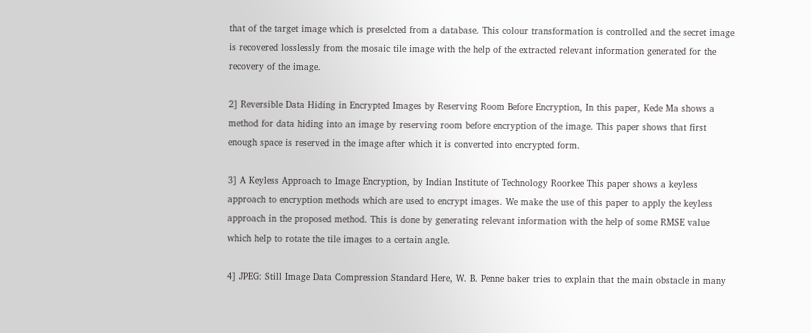that of the target image which is preselcted from a database. This colour transformation is controlled and the secret image is recovered losslessly from the mosaic tile image with the help of the extracted relevant information generated for the recovery of the image.

2] Reversible Data Hiding in Encrypted Images by Reserving Room Before Encryption, In this paper, Kede Ma shows a method for data hiding into an image by reserving room before encryption of the image. This paper shows that first enough space is reserved in the image after which it is converted into encrypted form.

3] A Keyless Approach to Image Encryption, by Indian Institute of Technology Roorkee This paper shows a keyless approach to encryption methods which are used to encrypt images. We make the use of this paper to apply the keyless approach in the proposed method. This is done by generating relevant information with the help of some RMSE value which help to rotate the tile images to a certain angle.

4] JPEG: Still Image Data Compression Standard Here, W. B. Penne baker tries to explain that the main obstacle in many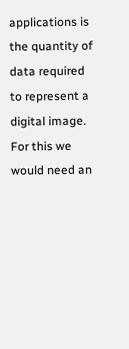applications is the quantity of data required to represent a digital image. For this we would need an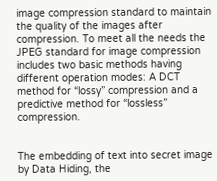image compression standard to maintain the quality of the images after compression. To meet all the needs the JPEG standard for image compression includes two basic methods having different operation modes: A DCT method for “lossy” compression and a predictive method for “lossless” compression.


The embedding of text into secret image by Data Hiding, the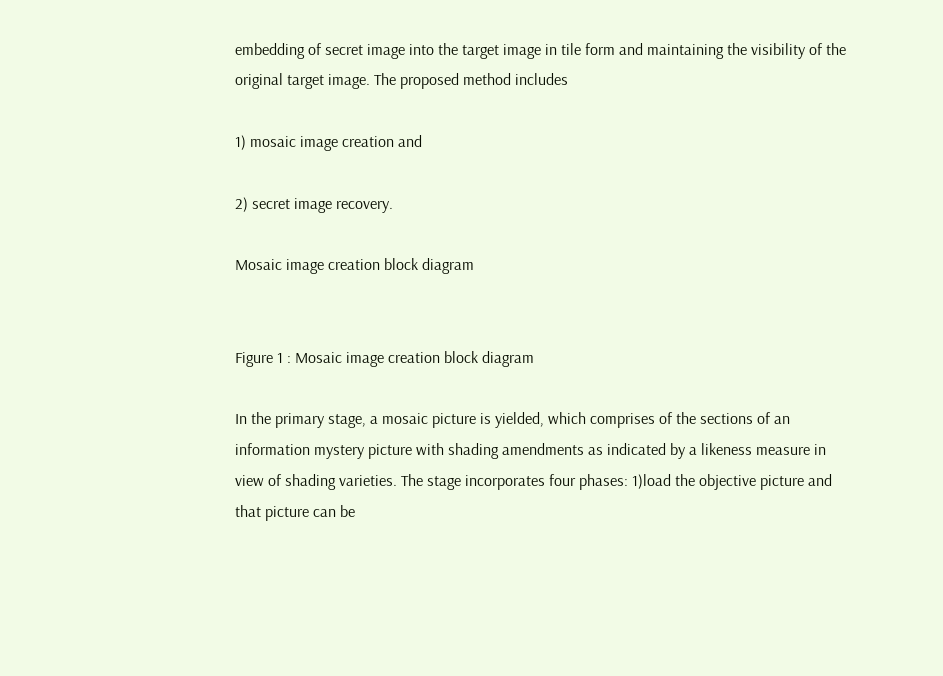embedding of secret image into the target image in tile form and maintaining the visibility of the original target image. The proposed method includes

1) mosaic image creation and

2) secret image recovery.

Mosaic image creation block diagram


Figure 1 : Mosaic image creation block diagram

In the primary stage, a mosaic picture is yielded, which comprises of the sections of an information mystery picture with shading amendments as indicated by a likeness measure in view of shading varieties. The stage incorporates four phases: 1)load the objective picture and that picture can be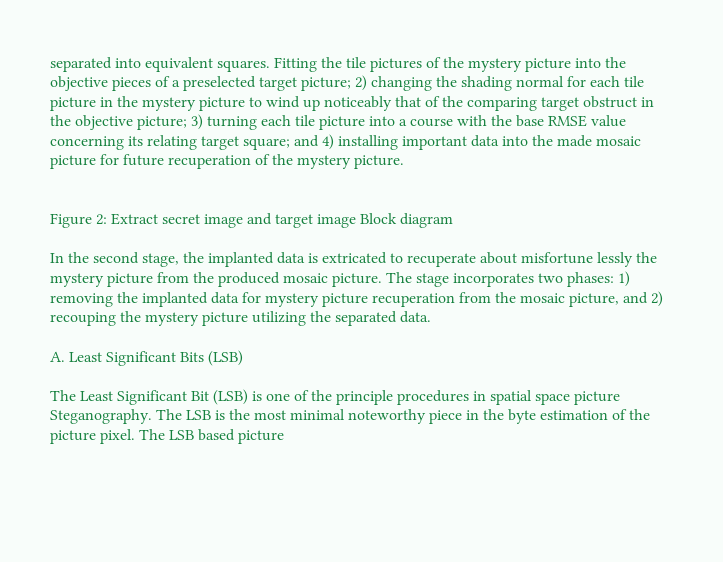separated into equivalent squares. Fitting the tile pictures of the mystery picture into the objective pieces of a preselected target picture; 2) changing the shading normal for each tile picture in the mystery picture to wind up noticeably that of the comparing target obstruct in the objective picture; 3) turning each tile picture into a course with the base RMSE value concerning its relating target square; and 4) installing important data into the made mosaic picture for future recuperation of the mystery picture.


Figure 2: Extract secret image and target image Block diagram

In the second stage, the implanted data is extricated to recuperate about misfortune lessly the mystery picture from the produced mosaic picture. The stage incorporates two phases: 1) removing the implanted data for mystery picture recuperation from the mosaic picture, and 2) recouping the mystery picture utilizing the separated data.

A. Least Significant Bits (LSB)

The Least Significant Bit (LSB) is one of the principle procedures in spatial space picture Steganography. The LSB is the most minimal noteworthy piece in the byte estimation of the picture pixel. The LSB based picture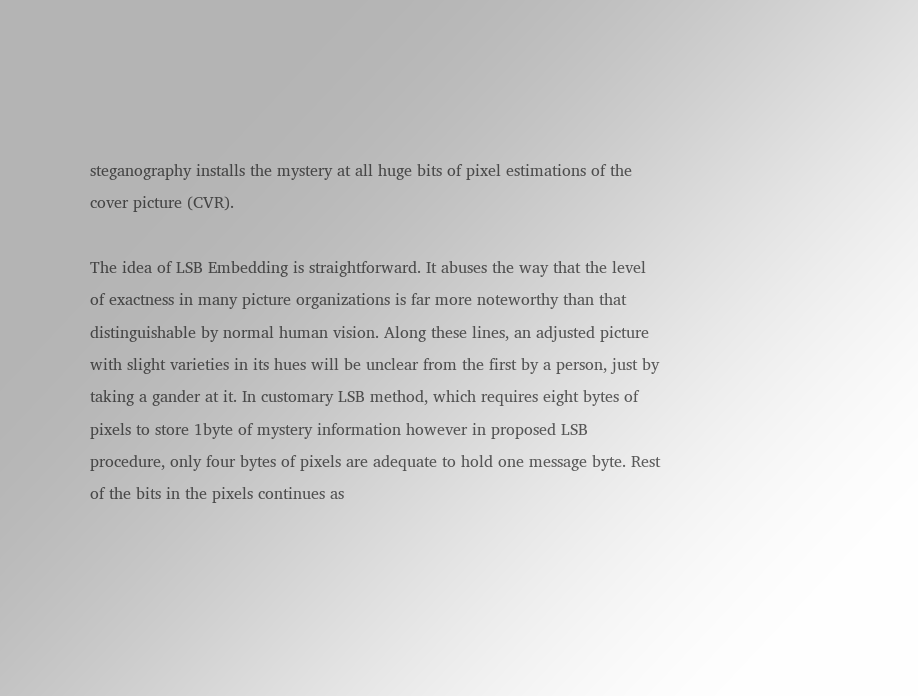steganography installs the mystery at all huge bits of pixel estimations of the cover picture (CVR).

The idea of LSB Embedding is straightforward. It abuses the way that the level of exactness in many picture organizations is far more noteworthy than that distinguishable by normal human vision. Along these lines, an adjusted picture with slight varieties in its hues will be unclear from the first by a person, just by taking a gander at it. In customary LSB method, which requires eight bytes of pixels to store 1byte of mystery information however in proposed LSB procedure, only four bytes of pixels are adequate to hold one message byte. Rest of the bits in the pixels continues as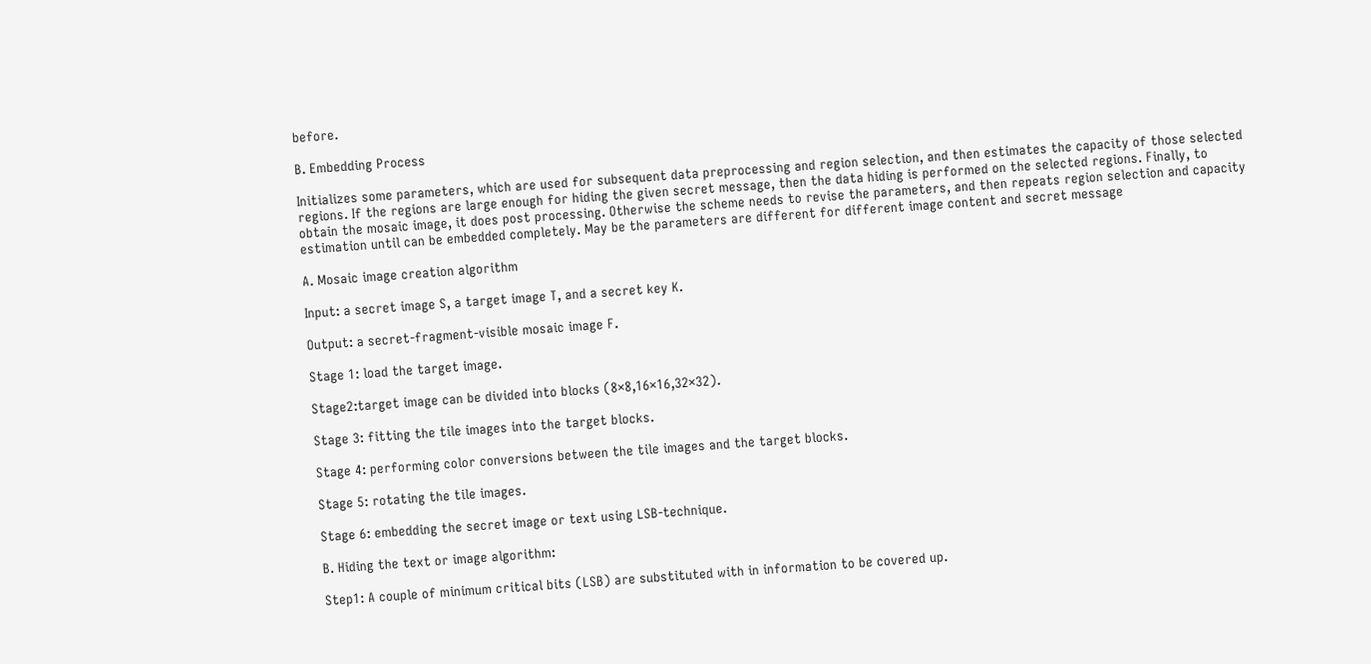before.

B. Embedding Process

Initializes some parameters, which are used for subsequent data preprocessing and region selection, and then estimates the capacity of those selected regions. If the regions are large enough for hiding the given secret message, then the data hiding is performed on the selected regions. Finally, to obtain the mosaic image, it does post processing. Otherwise the scheme needs to revise the parameters, and then repeats region selection and capacity estimation until can be embedded completely. May be the parameters are different for different image content and secret message

A. Mosaic image creation algorithm

Input: a secret image S, a target image T, and a secret key K.

Output: a secret-fragment-visible mosaic image F.

Stage 1: load the target image.

Stage2:target image can be divided into blocks (8×8,16×16,32×32).

Stage 3: fitting the tile images into the target blocks.

Stage 4: performing color conversions between the tile images and the target blocks.

Stage 5: rotating the tile images.

Stage 6: embedding the secret image or text using LSB-technique.

B. Hiding the text or image algorithm:

Step1: A couple of minimum critical bits (LSB) are substituted with in information to be covered up.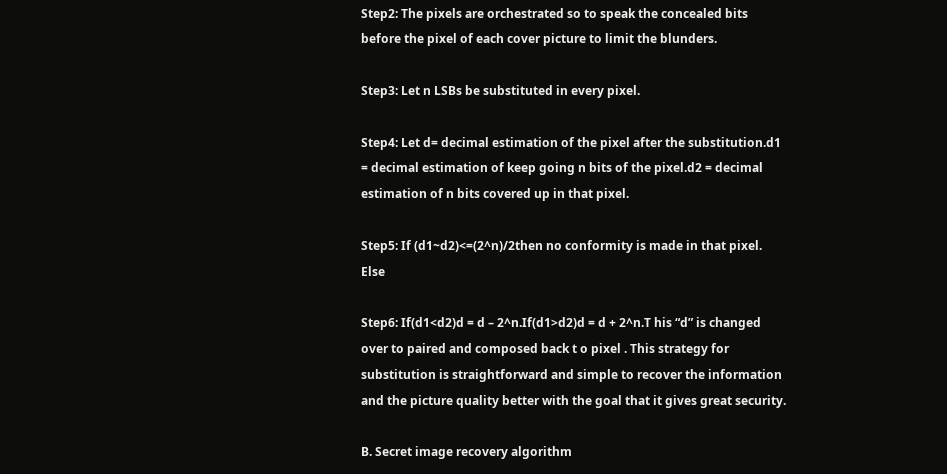Step2: The pixels are orchestrated so to speak the concealed bits before the pixel of each cover picture to limit the blunders.

Step3: Let n LSBs be substituted in every pixel.

Step4: Let d= decimal estimation of the pixel after the substitution.d1 = decimal estimation of keep going n bits of the pixel.d2 = decimal estimation of n bits covered up in that pixel.

Step5: If (d1~d2)<=(2^n)/2then no conformity is made in that pixel. Else

Step6: If(d1<d2)d = d – 2^n.If(d1>d2)d = d + 2^n.T his “d” is changed over to paired and composed back t o pixel . This strategy for substitution is straightforward and simple to recover the information and the picture quality better with the goal that it gives great security.

B. Secret image recovery algorithm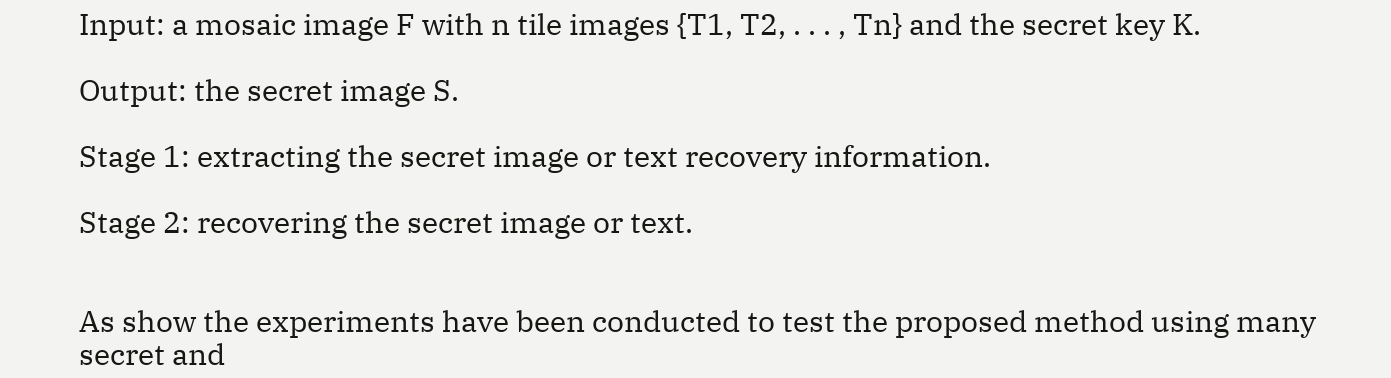Input: a mosaic image F with n tile images {T1, T2, . . . , Tn} and the secret key K.

Output: the secret image S.

Stage 1: extracting the secret image or text recovery information.

Stage 2: recovering the secret image or text.


As show the experiments have been conducted to test the proposed method using many secret and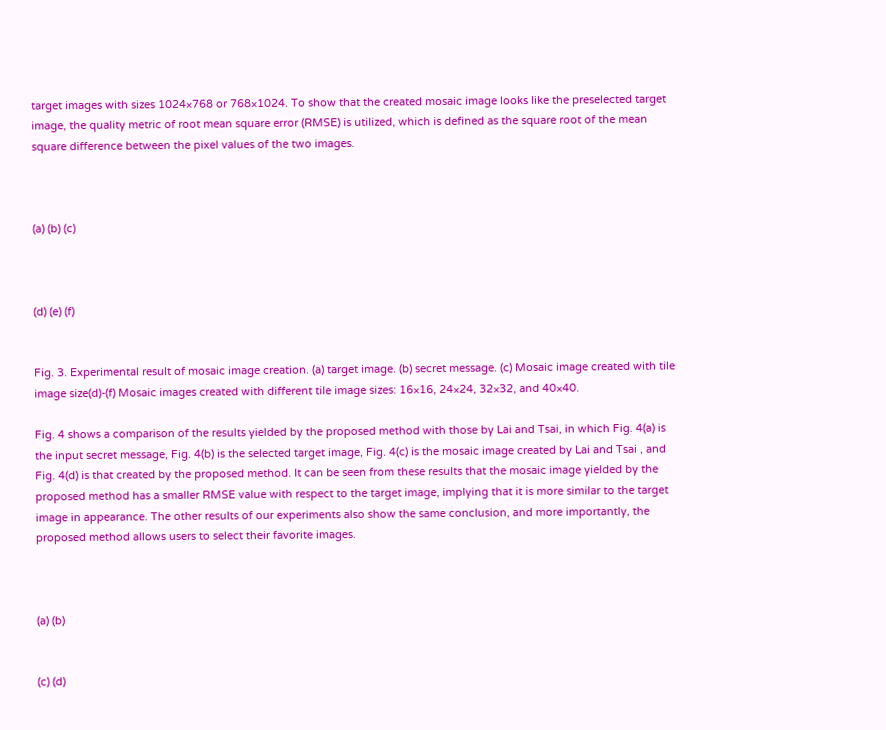target images with sizes 1024×768 or 768×1024. To show that the created mosaic image looks like the preselected target image, the quality metric of root mean square error (RMSE) is utilized, which is defined as the square root of the mean square difference between the pixel values of the two images.



(a) (b) (c)



(d) (e) (f)


Fig. 3. Experimental result of mosaic image creation. (a) target image. (b) secret message. (c) Mosaic image created with tile image size(d)-(f) Mosaic images created with different tile image sizes: 16×16, 24×24, 32×32, and 40×40.

Fig. 4 shows a comparison of the results yielded by the proposed method with those by Lai and Tsai, in which Fig. 4(a) is the input secret message, Fig. 4(b) is the selected target image, Fig. 4(c) is the mosaic image created by Lai and Tsai , and Fig. 4(d) is that created by the proposed method. It can be seen from these results that the mosaic image yielded by the proposed method has a smaller RMSE value with respect to the target image, implying that it is more similar to the target image in appearance. The other results of our experiments also show the same conclusion, and more importantly, the proposed method allows users to select their favorite images.



(a) (b)


(c) (d)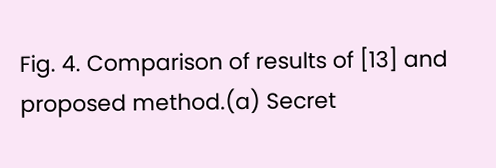Fig. 4. Comparison of results of [13] and proposed method.(a) Secret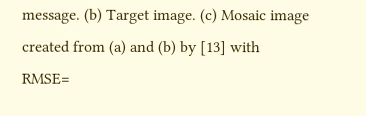message. (b) Target image. (c) Mosaic image created from (a) and (b) by [13] with RMSE=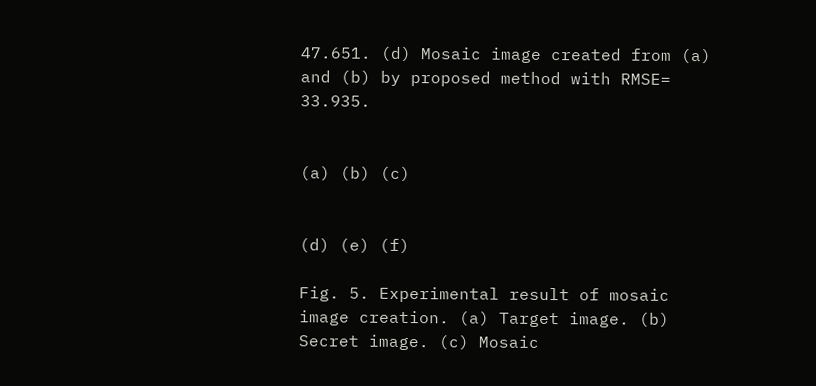47.651. (d) Mosaic image created from (a) and (b) by proposed method with RMSE= 33.935.


(a) (b) (c)


(d) (e) (f)

Fig. 5. Experimental result of mosaic image creation. (a) Target image. (b) Secret image. (c) Mosaic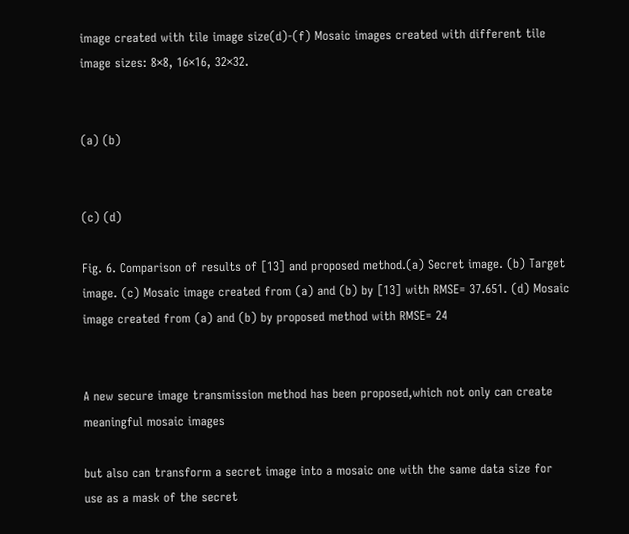image created with tile image size(d)-(f) Mosaic images created with different tile image sizes: 8×8, 16×16, 32×32.


(a) (b)


(c) (d)

Fig. 6. Comparison of results of [13] and proposed method.(a) Secret image. (b) Target image. (c) Mosaic image created from (a) and (b) by [13] with RMSE= 37.651. (d) Mosaic image created from (a) and (b) by proposed method with RMSE= 24


A new secure image transmission method has been proposed,which not only can create meaningful mosaic images

but also can transform a secret image into a mosaic one with the same data size for use as a mask of the secret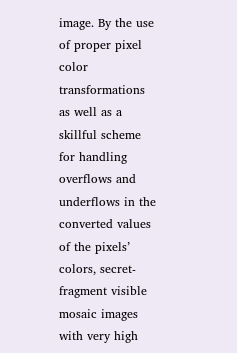image. By the use of proper pixel color transformations as well as a skillful scheme for handling overflows and underflows in the converted values of the pixels’ colors, secret-fragment visible mosaic images with very high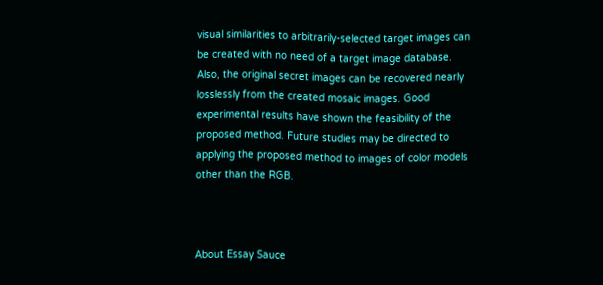visual similarities to arbitrarily-selected target images can be created with no need of a target image database. Also, the original secret images can be recovered nearly losslessly from the created mosaic images. Good experimental results have shown the feasibility of the proposed method. Future studies may be directed to applying the proposed method to images of color models other than the RGB.



About Essay Sauce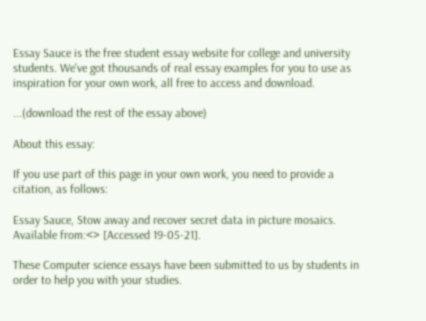Essay Sauce is the free student essay website for college and university students. We've got thousands of real essay examples for you to use as inspiration for your own work, all free to access and download.

...(download the rest of the essay above)

About this essay:

If you use part of this page in your own work, you need to provide a citation, as follows:

Essay Sauce, Stow away and recover secret data in picture mosaics. Available from:<> [Accessed 19-05-21].

These Computer science essays have been submitted to us by students in order to help you with your studies.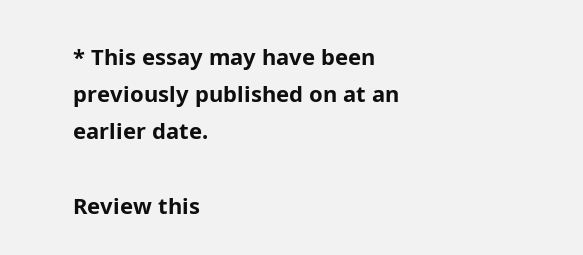* This essay may have been previously published on at an earlier date.

Review this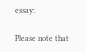essay:

Please note that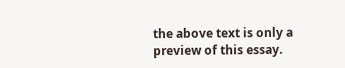the above text is only a preview of this essay.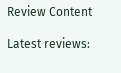Review Content

Latest reviews: